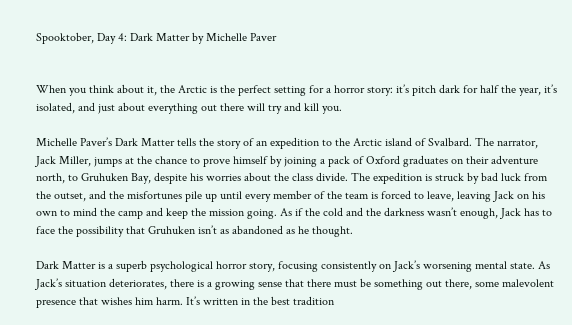Spooktober, Day 4: Dark Matter by Michelle Paver


When you think about it, the Arctic is the perfect setting for a horror story: it’s pitch dark for half the year, it’s isolated, and just about everything out there will try and kill you.

Michelle Paver’s Dark Matter tells the story of an expedition to the Arctic island of Svalbard. The narrator, Jack Miller, jumps at the chance to prove himself by joining a pack of Oxford graduates on their adventure north, to Gruhuken Bay, despite his worries about the class divide. The expedition is struck by bad luck from the outset, and the misfortunes pile up until every member of the team is forced to leave, leaving Jack on his own to mind the camp and keep the mission going. As if the cold and the darkness wasn’t enough, Jack has to face the possibility that Gruhuken isn’t as abandoned as he thought.

Dark Matter is a superb psychological horror story, focusing consistently on Jack’s worsening mental state. As Jack’s situation deteriorates, there is a growing sense that there must be something out there, some malevolent presence that wishes him harm. It’s written in the best tradition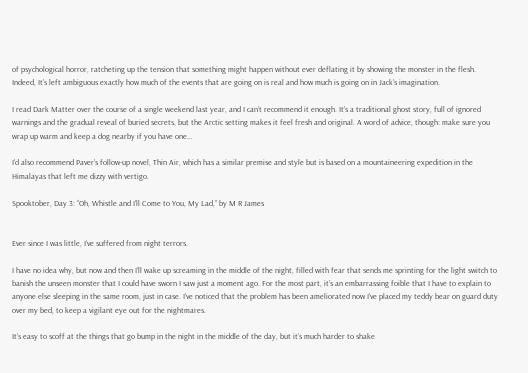of psychological horror, ratcheting up the tension that something might happen without ever deflating it by showing the monster in the flesh. Indeed, It’s left ambiguous exactly how much of the events that are going on is real and how much is going on in Jack’s imagination.

I read Dark Matter over the course of a single weekend last year, and I can’t recommend it enough. It’s a traditional ghost story, full of ignored warnings and the gradual reveal of buried secrets, but the Arctic setting makes it feel fresh and original. A word of advice, though: make sure you wrap up warm and keep a dog nearby if you have one…

I’d also recommend Paver’s follow-up novel, Thin Air, which has a similar premise and style but is based on a mountaineering expedition in the Himalayas that left me dizzy with vertigo.

Spooktober, Day 3: “Oh, Whistle and I’ll Come to You, My Lad,” by M R James


Ever since I was little, I’ve suffered from night terrors.

I have no idea why, but now and then I’ll wake up screaming in the middle of the night, filled with fear that sends me sprinting for the light switch to banish the unseen monster that I could have sworn I saw just a moment ago. For the most part, it’s an embarrassing foible that I have to explain to anyone else sleeping in the same room, just in case. I’ve noticed that the problem has been ameliorated now I’ve placed my teddy bear on guard duty over my bed, to keep a vigilant eye out for the nightmares.

It’s easy to scoff at the things that go bump in the night in the middle of the day, but it’s much harder to shake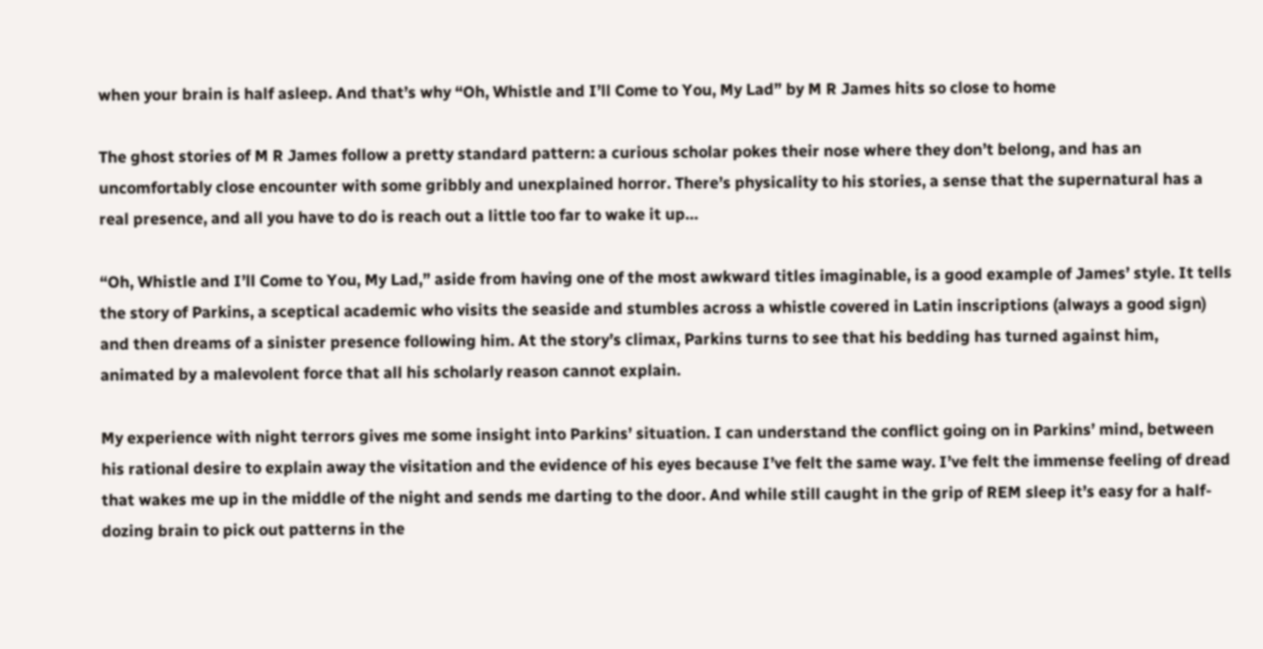when your brain is half asleep. And that’s why “Oh, Whistle and I’ll Come to You, My Lad” by M R James hits so close to home

The ghost stories of M R James follow a pretty standard pattern: a curious scholar pokes their nose where they don’t belong, and has an uncomfortably close encounter with some gribbly and unexplained horror. There’s physicality to his stories, a sense that the supernatural has a real presence, and all you have to do is reach out a little too far to wake it up…

“Oh, Whistle and I’ll Come to You, My Lad,” aside from having one of the most awkward titles imaginable, is a good example of James’ style. It tells the story of Parkins, a sceptical academic who visits the seaside and stumbles across a whistle covered in Latin inscriptions (always a good sign) and then dreams of a sinister presence following him. At the story’s climax, Parkins turns to see that his bedding has turned against him, animated by a malevolent force that all his scholarly reason cannot explain.

My experience with night terrors gives me some insight into Parkins’ situation. I can understand the conflict going on in Parkins’ mind, between his rational desire to explain away the visitation and the evidence of his eyes because I’ve felt the same way. I’ve felt the immense feeling of dread that wakes me up in the middle of the night and sends me darting to the door. And while still caught in the grip of REM sleep it’s easy for a half-dozing brain to pick out patterns in the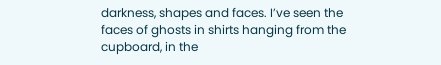darkness, shapes and faces. I’ve seen the faces of ghosts in shirts hanging from the cupboard, in the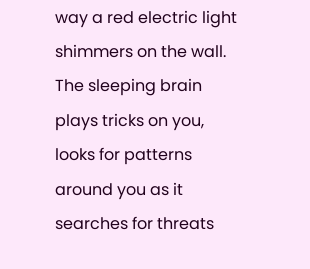way a red electric light shimmers on the wall. The sleeping brain plays tricks on you, looks for patterns around you as it searches for threats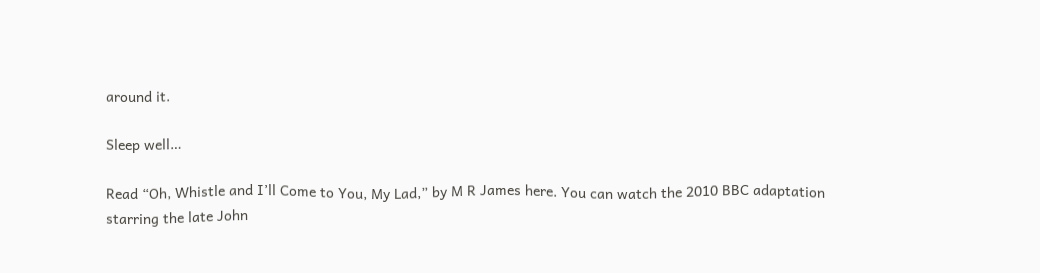around it.

Sleep well…

Read “Oh, Whistle and I’ll Come to You, My Lad,” by M R James here. You can watch the 2010 BBC adaptation starring the late John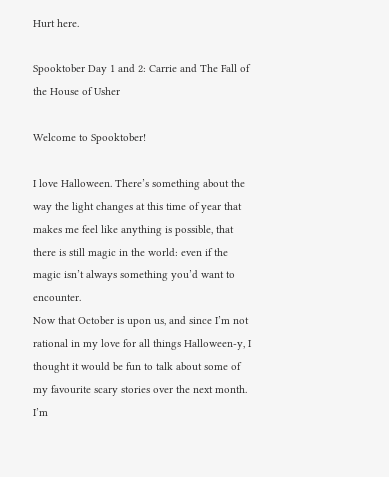Hurt here.

Spooktober Day 1 and 2: Carrie and The Fall of the House of Usher

Welcome to Spooktober!

I love Halloween. There’s something about the way the light changes at this time of year that makes me feel like anything is possible, that there is still magic in the world: even if the magic isn’t always something you’d want to encounter.
Now that October is upon us, and since I’m not rational in my love for all things Halloween-y, I thought it would be fun to talk about some of my favourite scary stories over the next month. I’m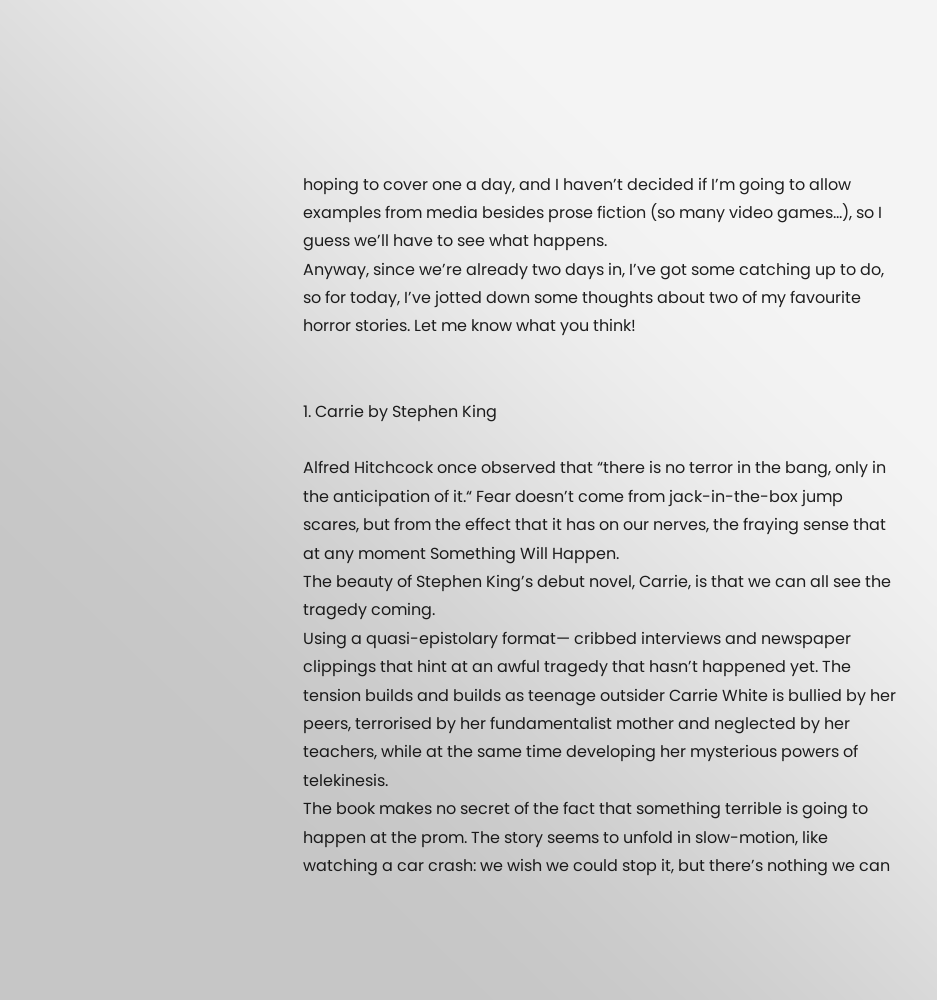hoping to cover one a day, and I haven’t decided if I’m going to allow examples from media besides prose fiction (so many video games…), so I guess we’ll have to see what happens.
Anyway, since we’re already two days in, I’ve got some catching up to do, so for today, I’ve jotted down some thoughts about two of my favourite horror stories. Let me know what you think!


1. Carrie by Stephen King

Alfred Hitchcock once observed that “there is no terror in the bang, only in the anticipation of it.“ Fear doesn’t come from jack-in-the-box jump scares, but from the effect that it has on our nerves, the fraying sense that at any moment Something Will Happen.
The beauty of Stephen King’s debut novel, Carrie, is that we can all see the tragedy coming.
Using a quasi-epistolary format— cribbed interviews and newspaper clippings that hint at an awful tragedy that hasn’t happened yet. The tension builds and builds as teenage outsider Carrie White is bullied by her peers, terrorised by her fundamentalist mother and neglected by her teachers, while at the same time developing her mysterious powers of telekinesis.
The book makes no secret of the fact that something terrible is going to happen at the prom. The story seems to unfold in slow-motion, like watching a car crash: we wish we could stop it, but there’s nothing we can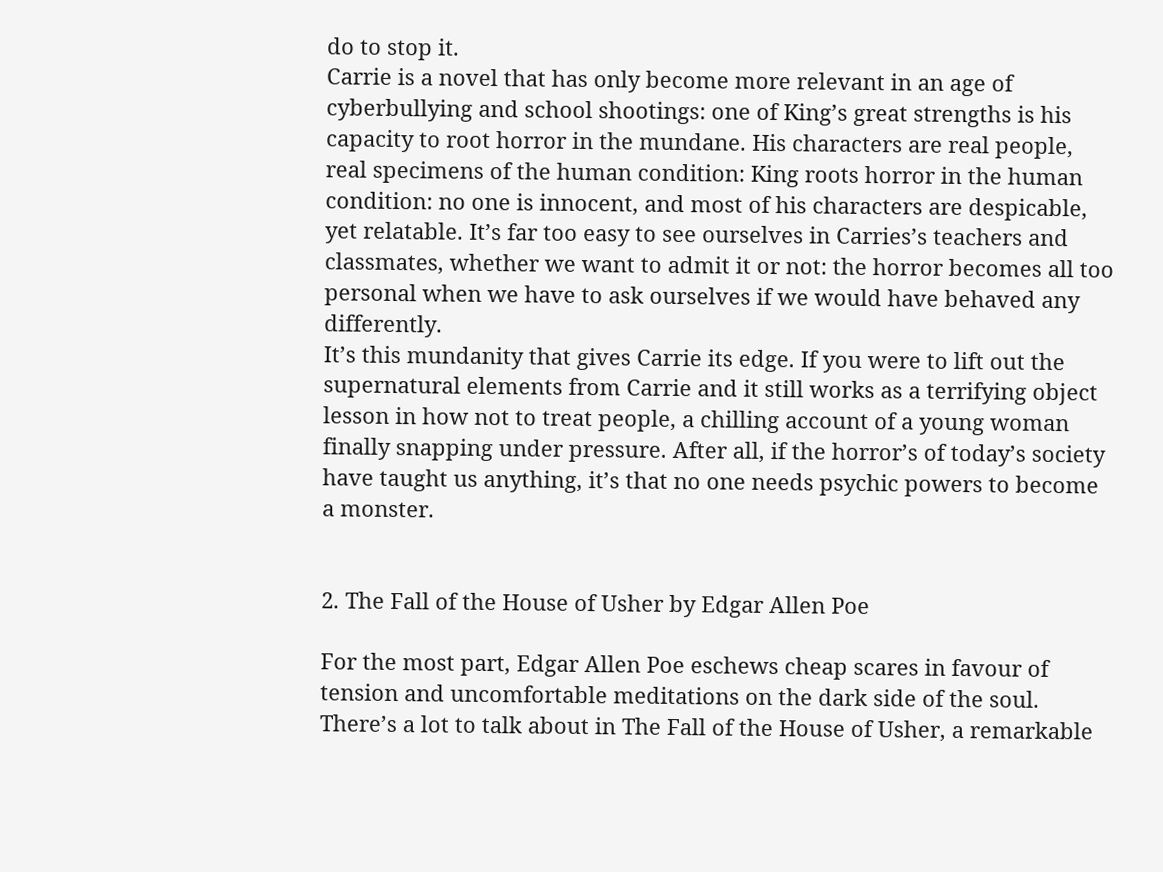do to stop it.
Carrie is a novel that has only become more relevant in an age of cyberbullying and school shootings: one of King’s great strengths is his capacity to root horror in the mundane. His characters are real people, real specimens of the human condition: King roots horror in the human condition: no one is innocent, and most of his characters are despicable, yet relatable. It’s far too easy to see ourselves in Carries’s teachers and classmates, whether we want to admit it or not: the horror becomes all too personal when we have to ask ourselves if we would have behaved any differently.
It’s this mundanity that gives Carrie its edge. If you were to lift out the supernatural elements from Carrie and it still works as a terrifying object lesson in how not to treat people, a chilling account of a young woman finally snapping under pressure. After all, if the horror’s of today’s society have taught us anything, it’s that no one needs psychic powers to become a monster.


2. The Fall of the House of Usher by Edgar Allen Poe

For the most part, Edgar Allen Poe eschews cheap scares in favour of tension and uncomfortable meditations on the dark side of the soul. There’s a lot to talk about in The Fall of the House of Usher, a remarkable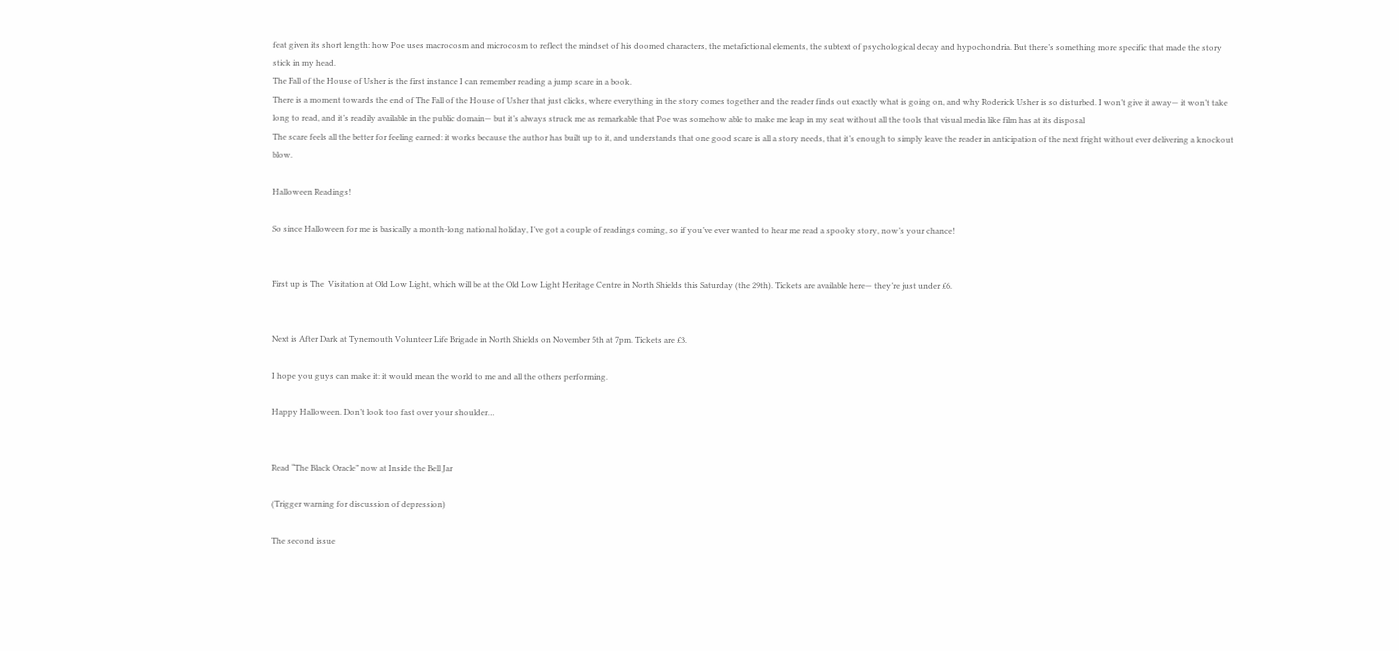feat given its short length: how Poe uses macrocosm and microcosm to reflect the mindset of his doomed characters, the metafictional elements, the subtext of psychological decay and hypochondria. But there’s something more specific that made the story stick in my head.
The Fall of the House of Usher is the first instance I can remember reading a jump scare in a book.
There is a moment towards the end of The Fall of the House of Usher that just clicks, where everything in the story comes together and the reader finds out exactly what is going on, and why Roderick Usher is so disturbed. I won’t give it away— it won’t take long to read, and it’s readily available in the public domain— but it’s always struck me as remarkable that Poe was somehow able to make me leap in my seat without all the tools that visual media like film has at its disposal
The scare feels all the better for feeling earned: it works because the author has built up to it, and understands that one good scare is all a story needs, that it’s enough to simply leave the reader in anticipation of the next fright without ever delivering a knockout blow.

Halloween Readings!

So since Halloween for me is basically a month-long national holiday, I’ve got a couple of readings coming, so if you’ve ever wanted to hear me read a spooky story, now’s your chance!


First up is The  Visitation at Old Low Light, which will be at the Old Low Light Heritage Centre in North Shields this Saturday (the 29th). Tickets are available here— they’re just under £6.


Next is After Dark at Tynemouth Volunteer Life Brigade in North Shields on November 5th at 7pm. Tickets are £3.

I hope you guys can make it: it would mean the world to me and all the others performing.

Happy Halloween. Don’t look too fast over your shoulder…


Read “The Black Oracle” now at Inside the Bell Jar

(Trigger warning for discussion of depression)

The second issue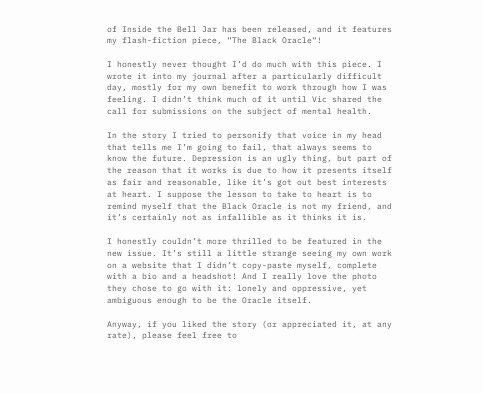of Inside the Bell Jar has been released, and it features my flash-fiction piece, “The Black Oracle“!

I honestly never thought I’d do much with this piece. I wrote it into my journal after a particularly difficult day, mostly for my own benefit to work through how I was feeling. I didn’t think much of it until Vic shared the call for submissions on the subject of mental health.

In the story I tried to personify that voice in my head that tells me I’m going to fail, that always seems to know the future. Depression is an ugly thing, but part of the reason that it works is due to how it presents itself as fair and reasonable, like it’s got out best interests at heart. I suppose the lesson to take to heart is to remind myself that the Black Oracle is not my friend, and it’s certainly not as infallible as it thinks it is.

I honestly couldn’t more thrilled to be featured in the new issue. It’s still a little strange seeing my own work on a website that I didn’t copy-paste myself, complete with a bio and a headshot! And I really love the photo they chose to go with it: lonely and oppressive, yet ambiguous enough to be the Oracle itself.

Anyway, if you liked the story (or appreciated it, at any rate), please feel free to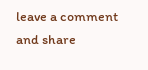leave a comment and share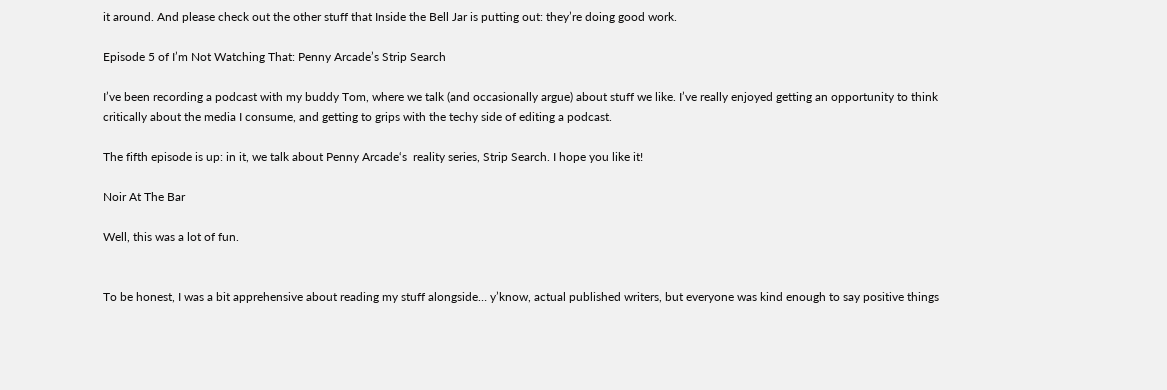it around. And please check out the other stuff that Inside the Bell Jar is putting out: they’re doing good work.

Episode 5 of I’m Not Watching That: Penny Arcade’s Strip Search

I’ve been recording a podcast with my buddy Tom, where we talk (and occasionally argue) about stuff we like. I’ve really enjoyed getting an opportunity to think critically about the media I consume, and getting to grips with the techy side of editing a podcast.

The fifth episode is up: in it, we talk about Penny Arcade‘s  reality series, Strip Search. I hope you like it!

Noir At The Bar

Well, this was a lot of fun.


To be honest, I was a bit apprehensive about reading my stuff alongside… y’know, actual published writers, but everyone was kind enough to say positive things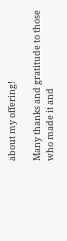about my offering!

Many thanks and gratitude to those who made it and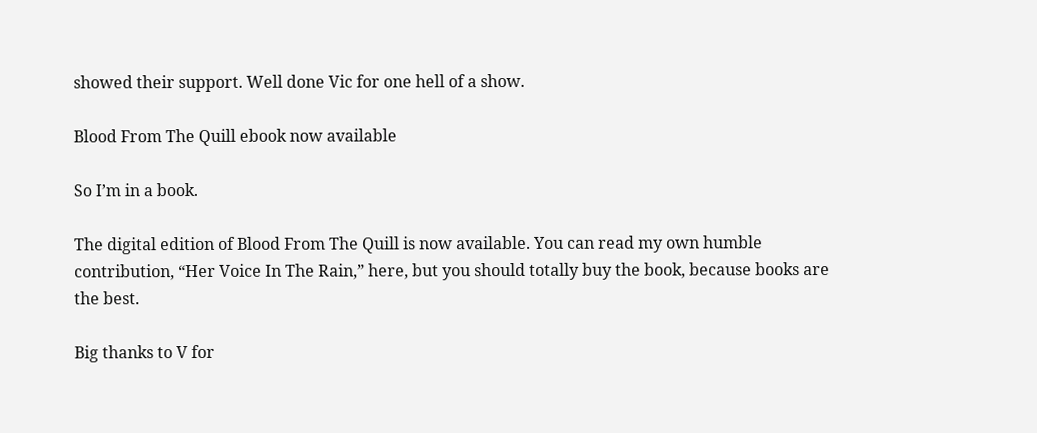showed their support. Well done Vic for one hell of a show.

Blood From The Quill ebook now available

So I’m in a book.

The digital edition of Blood From The Quill is now available. You can read my own humble contribution, “Her Voice In The Rain,” here, but you should totally buy the book, because books are the best.

Big thanks to V for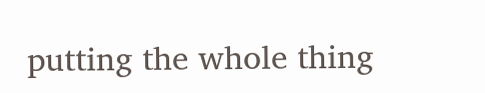putting the whole thing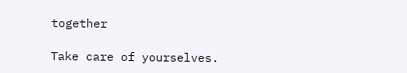together

Take care of yourselves.